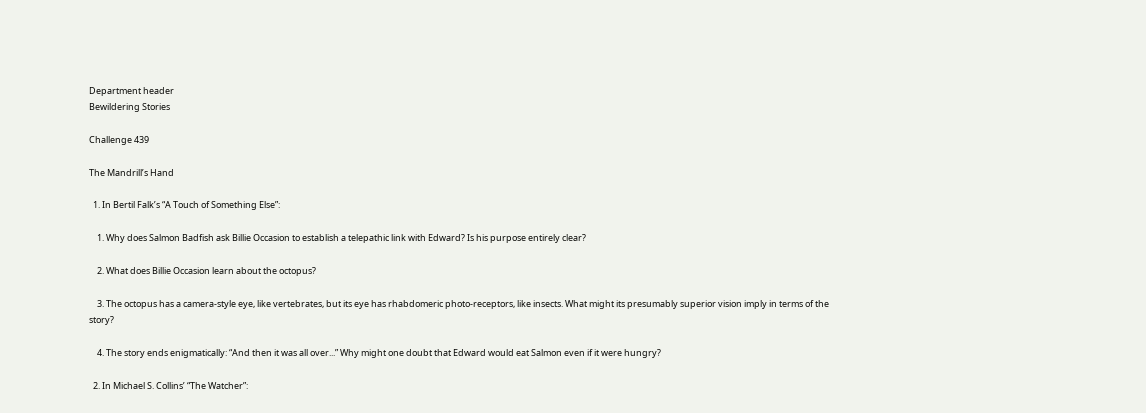Department header
Bewildering Stories

Challenge 439

The Mandrill’s Hand

  1. In Bertil Falk’s “A Touch of Something Else”:

    1. Why does Salmon Badfish ask Billie Occasion to establish a telepathic link with Edward? Is his purpose entirely clear?

    2. What does Billie Occasion learn about the octopus?

    3. The octopus has a camera-style eye, like vertebrates, but its eye has rhabdomeric photo-receptors, like insects. What might its presumably superior vision imply in terms of the story?

    4. The story ends enigmatically: “And then it was all over...” Why might one doubt that Edward would eat Salmon even if it were hungry?

  2. In Michael S. Collins’ “The Watcher”: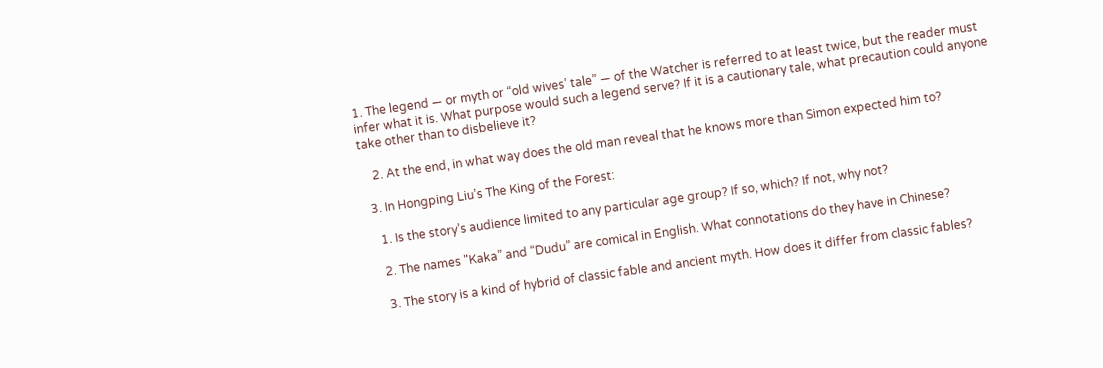1. The legend — or myth or “old wives’ tale” — of the Watcher is referred to at least twice, but the reader must infer what it is. What purpose would such a legend serve? If it is a cautionary tale, what precaution could anyone take other than to disbelieve it?

    2. At the end, in what way does the old man reveal that he knows more than Simon expected him to?

  3. In Hongping Liu’s The King of the Forest:

    1. Is the story’s audience limited to any particular age group? If so, which? If not, why not?

    2. The names "Kaka” and “Dudu” are comical in English. What connotations do they have in Chinese?

    3. The story is a kind of hybrid of classic fable and ancient myth. How does it differ from classic fables?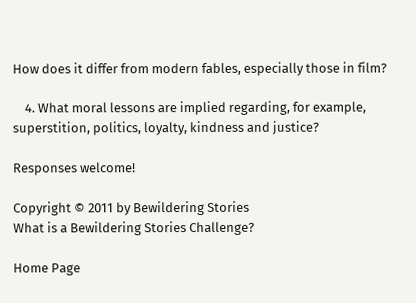How does it differ from modern fables, especially those in film?

    4. What moral lessons are implied regarding, for example, superstition, politics, loyalty, kindness and justice?

Responses welcome!

Copyright © 2011 by Bewildering Stories
What is a Bewildering Stories Challenge?

Home Page